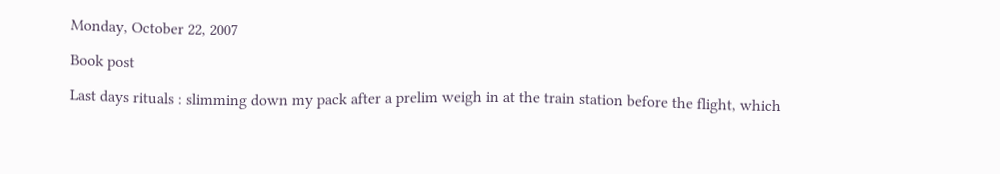Monday, October 22, 2007

Book post

Last days rituals : slimming down my pack after a prelim weigh in at the train station before the flight, which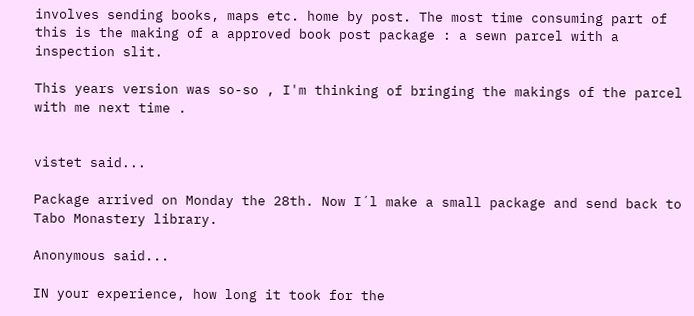involves sending books, maps etc. home by post. The most time consuming part of this is the making of a approved book post package : a sewn parcel with a inspection slit.

This years version was so-so , I'm thinking of bringing the makings of the parcel with me next time .


vistet said...

Package arrived on Monday the 28th. Now I´l make a small package and send back to Tabo Monastery library.

Anonymous said...

IN your experience, how long it took for the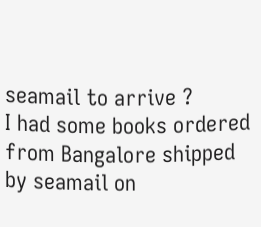seamail to arrive ?
I had some books ordered from Bangalore shipped by seamail on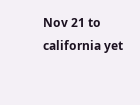Nov 21 to california yet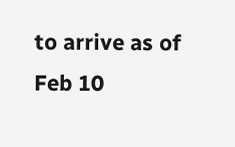to arrive as of Feb 10